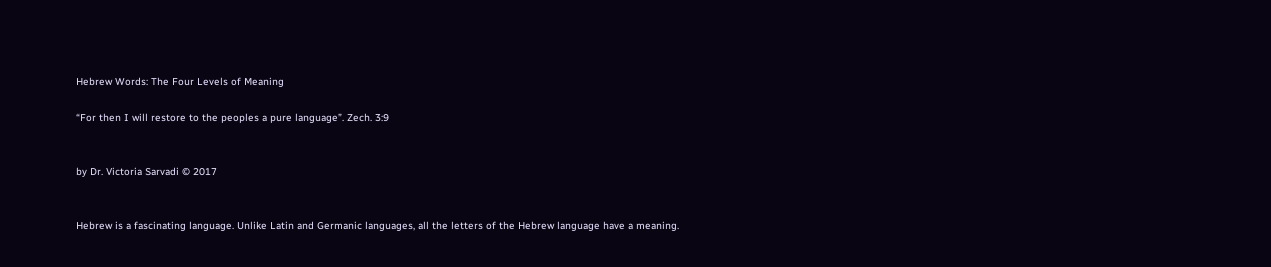Hebrew Words: The Four Levels of Meaning

“For then I will restore to the peoples a pure language”. Zech. 3:9


by Dr. Victoria Sarvadi © 2017


Hebrew is a fascinating language. Unlike Latin and Germanic languages, all the letters of the Hebrew language have a meaning.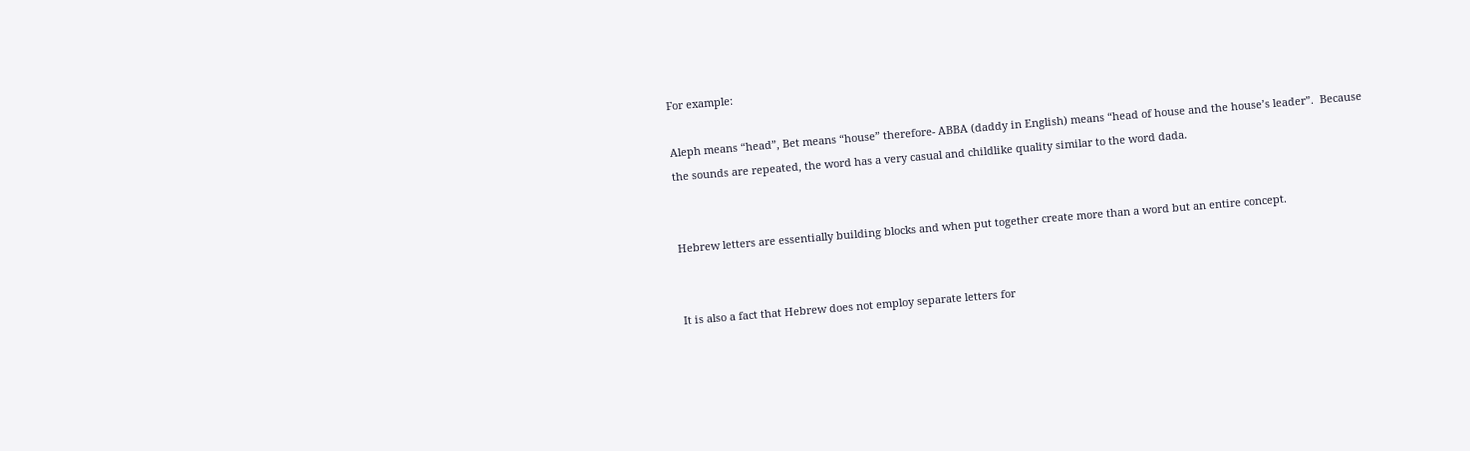For example:

Aleph means “head”, Bet means “house” therefore- ABBA (daddy in English) means “head of house and the house’s leader”.  Because the sounds are repeated, the word has a very casual and childlike quality similar to the word dada.


Hebrew letters are essentially building blocks and when put together create more than a word but an entire concept.


It is also a fact that Hebrew does not employ separate letters for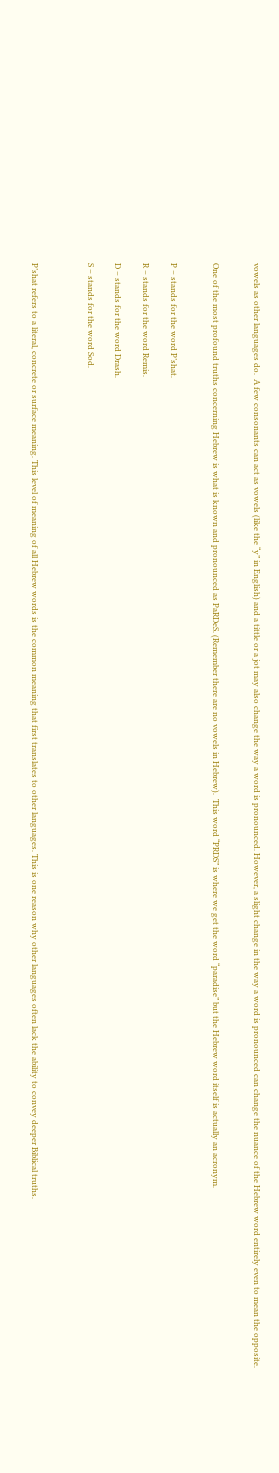vowels as other languages do.  A few consonants can act as vowels (like the “y” in English) and a tittle or a jot may also change the way a word is pronounced. However, a slight change in the way a word is pronounced can change the nuance of the Hebrew word entirely even to mean the opposite.


One of the most profound truths concerning Hebrew is what is known and pronounced as PaRDeS. (Remember there are no vowels in Hebrew).  This word “PRDS” is where we get the word “paradise” but the Hebrew word itself is actually an acronym.


P – stands for the word P’shat.

R – stands for the word Remis.

D – stands for the word Drash.

S – stands for the word Sod.



P’shat refers to a literal, concrete or surface meaning. This level of meaning of all Hebrew words is the common meaning that first translates to other languages. This is one reason why other languages often lack the ability to convey deeper Biblical truths.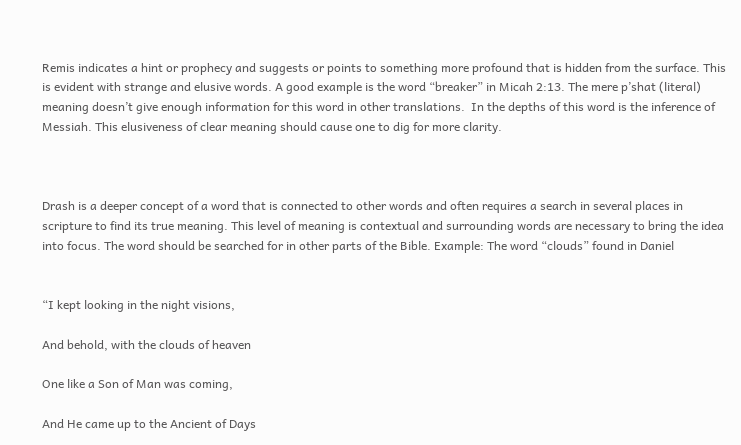Remis indicates a hint or prophecy and suggests or points to something more profound that is hidden from the surface. This is evident with strange and elusive words. A good example is the word “breaker” in Micah 2:13. The mere p’shat (literal) meaning doesn’t give enough information for this word in other translations.  In the depths of this word is the inference of Messiah. This elusiveness of clear meaning should cause one to dig for more clarity.



Drash is a deeper concept of a word that is connected to other words and often requires a search in several places in scripture to find its true meaning. This level of meaning is contextual and surrounding words are necessary to bring the idea into focus. The word should be searched for in other parts of the Bible. Example: The word “clouds” found in Daniel


“I kept looking in the night visions,

And behold, with the clouds of heaven

One like a Son of Man was coming,

And He came up to the Ancient of Days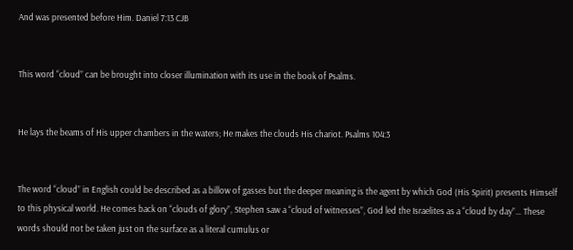And was presented before Him. Daniel 7:13 CJB


This word “cloud” can be brought into closer illumination with its use in the book of Psalms.


He lays the beams of His upper chambers in the waters; He makes the clouds His chariot. Psalms 104:3


The word “cloud” in English could be described as a billow of gasses but the deeper meaning is the agent by which God (His Spirit) presents Himself to this physical world. He comes back on “clouds of glory”, Stephen saw a “cloud of witnesses”, God led the Israelites as a “cloud by day”… These words should not be taken just on the surface as a literal cumulus or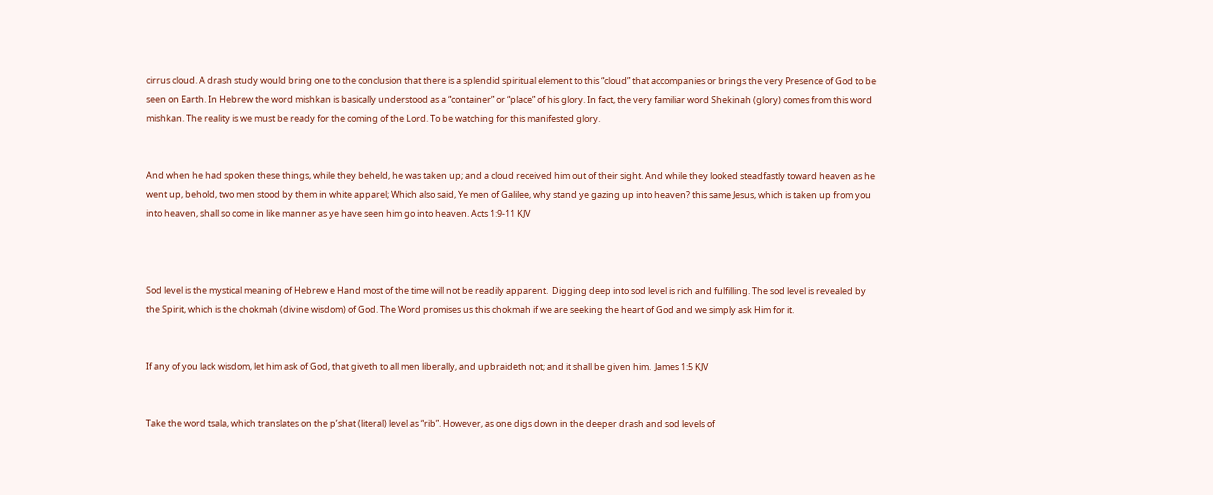cirrus cloud. A drash study would bring one to the conclusion that there is a splendid spiritual element to this “cloud” that accompanies or brings the very Presence of God to be seen on Earth. In Hebrew the word mishkan is basically understood as a “container” or “place” of his glory. In fact, the very familiar word Shekinah (glory) comes from this word mishkan. The reality is we must be ready for the coming of the Lord. To be watching for this manifested glory.


And when he had spoken these things, while they beheld, he was taken up; and a cloud received him out of their sight. And while they looked steadfastly toward heaven as he went up, behold, two men stood by them in white apparel; Which also said, Ye men of Galilee, why stand ye gazing up into heaven? this same Jesus, which is taken up from you into heaven, shall so come in like manner as ye have seen him go into heaven. Acts 1:9-11 KJV



Sod level is the mystical meaning of Hebrew e Hand most of the time will not be readily apparent.  Digging deep into sod level is rich and fulfilling. The sod level is revealed by the Spirit, which is the chokmah (divine wisdom) of God. The Word promises us this chokmah if we are seeking the heart of God and we simply ask Him for it.


If any of you lack wisdom, let him ask of God, that giveth to all men liberally, and upbraideth not; and it shall be given him.  James 1:5 KJV


Take the word tsala, which translates on the p’shat (literal) level as “rib”. However, as one digs down in the deeper drash and sod levels of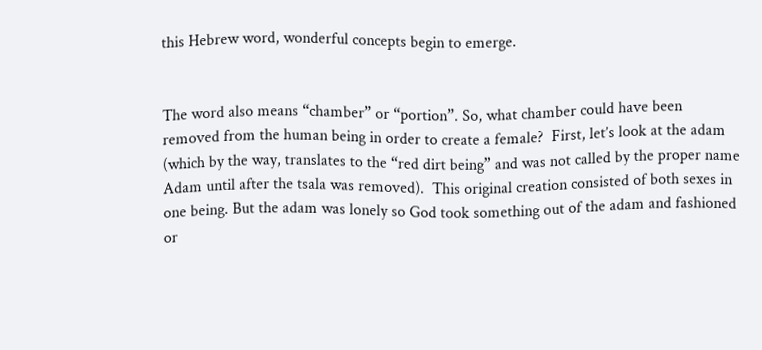this Hebrew word, wonderful concepts begin to emerge.


The word also means “chamber” or “portion”. So, what chamber could have been removed from the human being in order to create a female?  First, let’s look at the adam (which by the way, translates to the “red dirt being” and was not called by the proper name Adam until after the tsala was removed).  This original creation consisted of both sexes in one being. But the adam was lonely so God took something out of the adam and fashioned or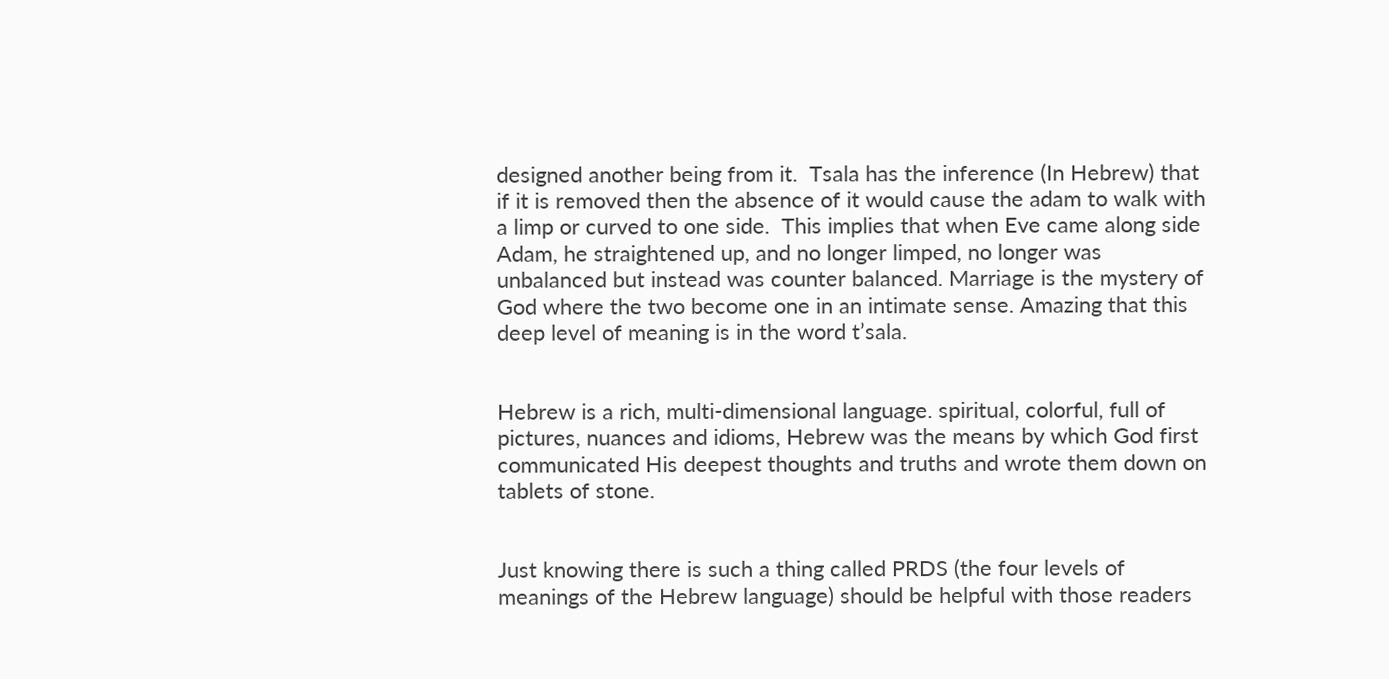designed another being from it.  Tsala has the inference (In Hebrew) that if it is removed then the absence of it would cause the adam to walk with a limp or curved to one side.  This implies that when Eve came along side Adam, he straightened up, and no longer limped, no longer was unbalanced but instead was counter balanced. Marriage is the mystery of God where the two become one in an intimate sense. Amazing that this deep level of meaning is in the word t’sala.


Hebrew is a rich, multi-dimensional language. spiritual, colorful, full of pictures, nuances and idioms, Hebrew was the means by which God first communicated His deepest thoughts and truths and wrote them down on tablets of stone.


Just knowing there is such a thing called PRDS (the four levels of meanings of the Hebrew language) should be helpful with those readers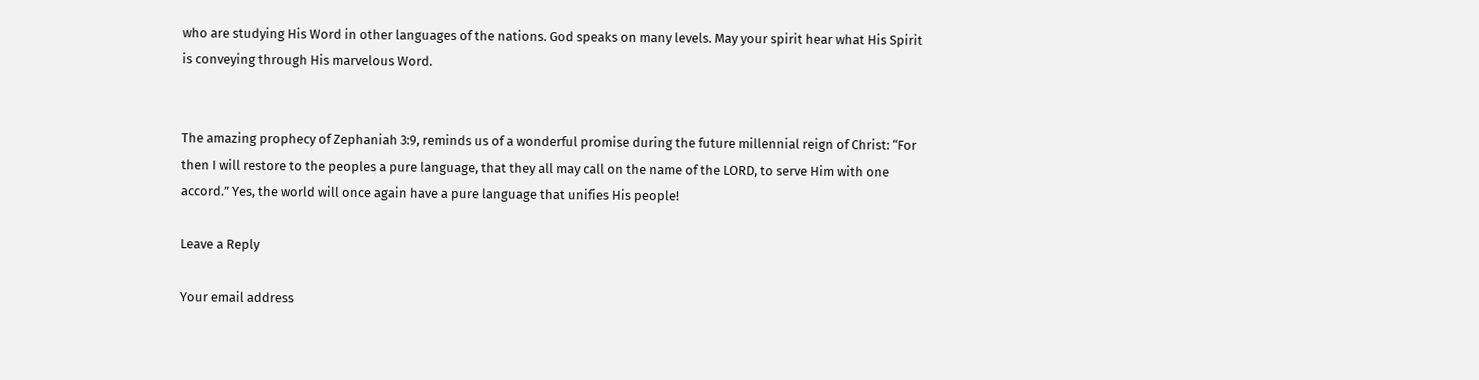who are studying His Word in other languages of the nations. God speaks on many levels. May your spirit hear what His Spirit is conveying through His marvelous Word.


The amazing prophecy of Zephaniah 3:9, reminds us of a wonderful promise during the future millennial reign of Christ: “For then I will restore to the peoples a pure language, that they all may call on the name of the LORD, to serve Him with one accord.” Yes, the world will once again have a pure language that unifies His people!

Leave a Reply

Your email address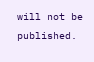will not be published.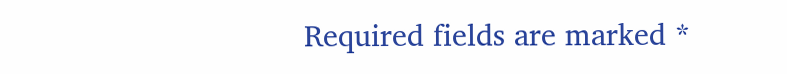Required fields are marked *